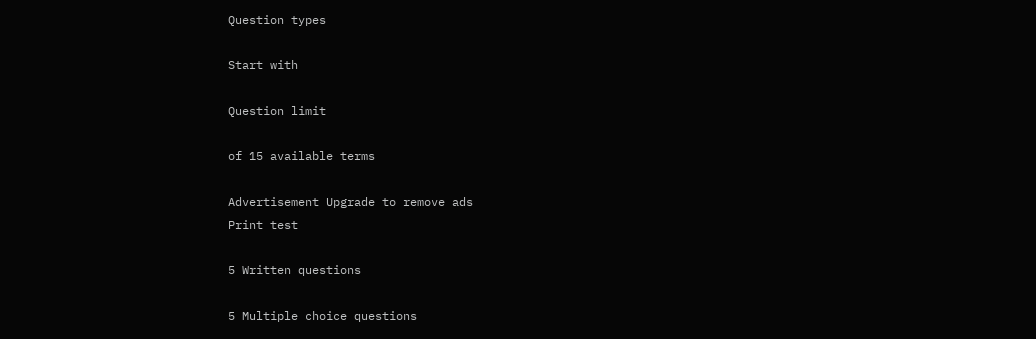Question types

Start with

Question limit

of 15 available terms

Advertisement Upgrade to remove ads
Print test

5 Written questions

5 Multiple choice questions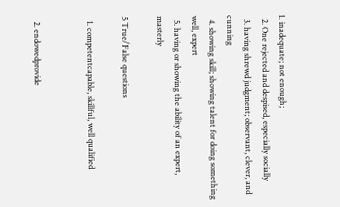1. inadequate; not enough;
  2. One rejected and despised, especially socially
  3. having shrewd judgment; observant, clever, and cunning
  4. showing skill; showing talent for doing something well, expert
  5. having or showing the ability of an expert, masterly

5 True/False questions

  1. competentcapable, skillful, well qualified


  2. endowedprovide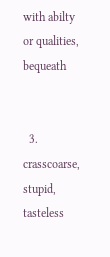with abilty or qualities, bequeath


  3. crasscoarse, stupid, tasteless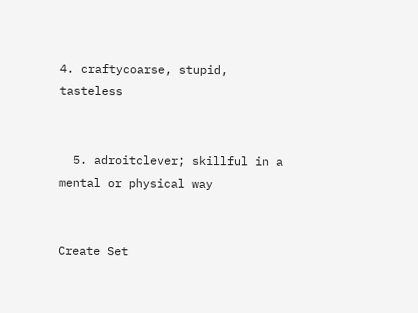4. craftycoarse, stupid, tasteless


  5. adroitclever; skillful in a mental or physical way


Create Set